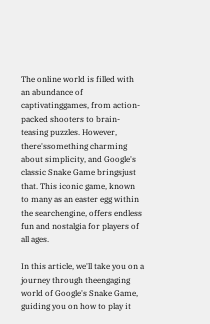The online world is filled with an abundance of captivatinggames, from action-packed shooters to brain-teasing puzzles. However, there'ssomething charming about simplicity, and Google's classic Snake Game bringsjust that. This iconic game, known to many as an easter egg within the searchengine, offers endless fun and nostalgia for players of all ages.

In this article, we'll take you on a journey through theengaging world of Google's Snake Game, guiding you on how to play it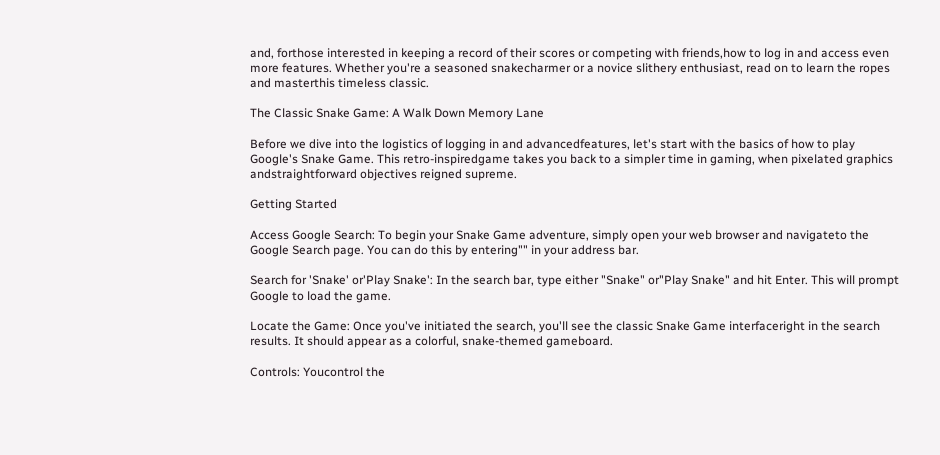and, forthose interested in keeping a record of their scores or competing with friends,how to log in and access even more features. Whether you're a seasoned snakecharmer or a novice slithery enthusiast, read on to learn the ropes and masterthis timeless classic.

The Classic Snake Game: A Walk Down Memory Lane

Before we dive into the logistics of logging in and advancedfeatures, let's start with the basics of how to play Google's Snake Game. This retro-inspiredgame takes you back to a simpler time in gaming, when pixelated graphics andstraightforward objectives reigned supreme.

Getting Started

Access Google Search: To begin your Snake Game adventure, simply open your web browser and navigateto the Google Search page. You can do this by entering"" in your address bar.

Search for 'Snake' or'Play Snake': In the search bar, type either "Snake" or"Play Snake" and hit Enter. This will prompt Google to load the game.

Locate the Game: Once you've initiated the search, you'll see the classic Snake Game interfaceright in the search results. It should appear as a colorful, snake-themed gameboard.

Controls: Youcontrol the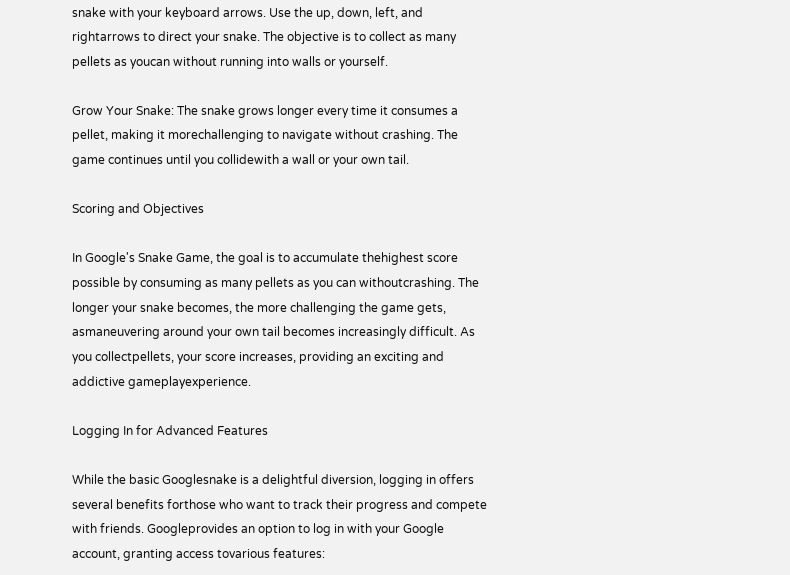snake with your keyboard arrows. Use the up, down, left, and rightarrows to direct your snake. The objective is to collect as many pellets as youcan without running into walls or yourself.

Grow Your Snake: The snake grows longer every time it consumes a pellet, making it morechallenging to navigate without crashing. The game continues until you collidewith a wall or your own tail.

Scoring and Objectives

In Google's Snake Game, the goal is to accumulate thehighest score possible by consuming as many pellets as you can withoutcrashing. The longer your snake becomes, the more challenging the game gets, asmaneuvering around your own tail becomes increasingly difficult. As you collectpellets, your score increases, providing an exciting and addictive gameplayexperience.

Logging In for Advanced Features

While the basic Googlesnake is a delightful diversion, logging in offers several benefits forthose who want to track their progress and compete with friends. Googleprovides an option to log in with your Google account, granting access tovarious features: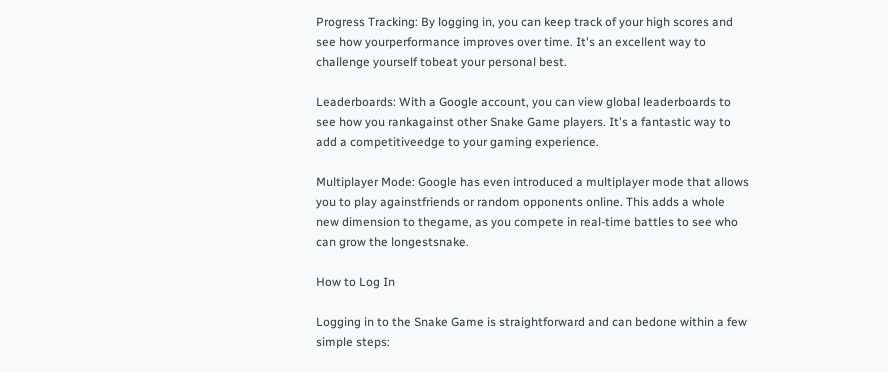Progress Tracking: By logging in, you can keep track of your high scores and see how yourperformance improves over time. It's an excellent way to challenge yourself tobeat your personal best.

Leaderboards: With a Google account, you can view global leaderboards to see how you rankagainst other Snake Game players. It's a fantastic way to add a competitiveedge to your gaming experience.

Multiplayer Mode: Google has even introduced a multiplayer mode that allows you to play againstfriends or random opponents online. This adds a whole new dimension to thegame, as you compete in real-time battles to see who can grow the longestsnake.

How to Log In

Logging in to the Snake Game is straightforward and can bedone within a few simple steps: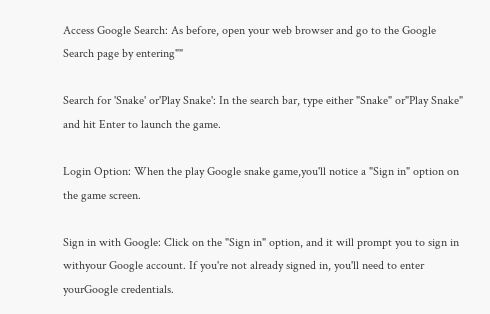Access Google Search: As before, open your web browser and go to the Google Search page by entering""

Search for 'Snake' or'Play Snake': In the search bar, type either "Snake" or"Play Snake" and hit Enter to launch the game.

Login Option: When the play Google snake game,you'll notice a "Sign in" option on the game screen.

Sign in with Google: Click on the "Sign in" option, and it will prompt you to sign in withyour Google account. If you're not already signed in, you'll need to enter yourGoogle credentials.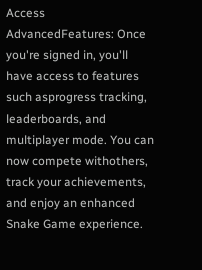Access AdvancedFeatures: Once you're signed in, you'll have access to features such asprogress tracking, leaderboards, and multiplayer mode. You can now compete withothers, track your achievements, and enjoy an enhanced Snake Game experience.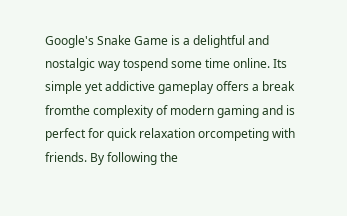Google's Snake Game is a delightful and nostalgic way tospend some time online. Its simple yet addictive gameplay offers a break fromthe complexity of modern gaming and is perfect for quick relaxation orcompeting with friends. By following the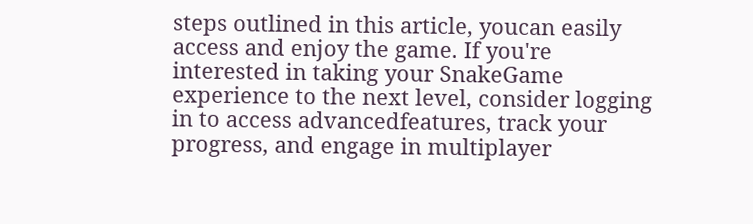steps outlined in this article, youcan easily access and enjoy the game. If you're interested in taking your SnakeGame experience to the next level, consider logging in to access advancedfeatures, track your progress, and engage in multiplayer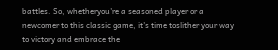battles. So, whetheryou're a seasoned player or a newcomer to this classic game, it's time toslither your way to victory and embrace the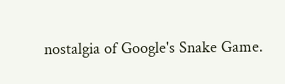nostalgia of Google's Snake Game.